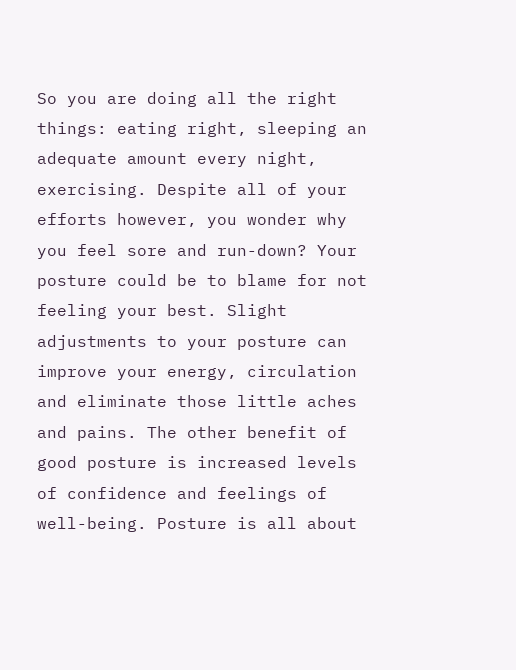So you are doing all the right things: eating right, sleeping an adequate amount every night, exercising. Despite all of your efforts however, you wonder why you feel sore and run-down? Your posture could be to blame for not feeling your best. Slight adjustments to your posture can improve your energy, circulation and eliminate those little aches and pains. The other benefit of good posture is increased levels of confidence and feelings of well-being. Posture is all about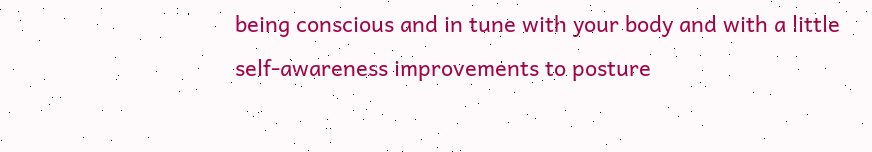being conscious and in tune with your body and with a little self-awareness improvements to posture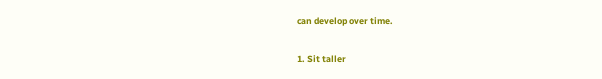can develop over time.

1. Sit taller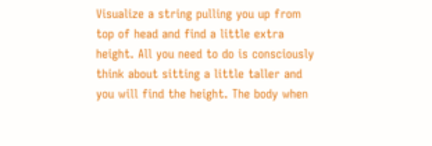Visualize a string pulling you up from top of head and find a little extra height. All you need to do is consciously think about sitting a little taller and you will find the height. The body when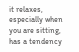it relaxes, especially when you are sitting, has a tendency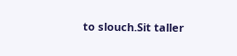to slouch.Sit taller